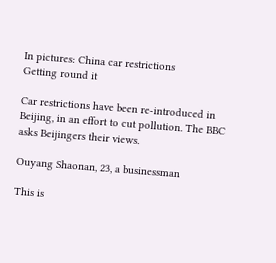In pictures: China car restrictions
Getting round it

Car restrictions have been re-introduced in Beijing, in an effort to cut pollution. The BBC asks Beijingers their views.

Ouyang Shaonan, 23, a businessman

This is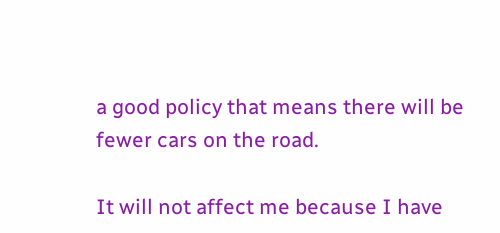a good policy that means there will be fewer cars on the road.

It will not affect me because I have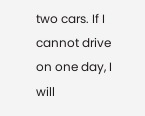two cars. If I cannot drive on one day, I will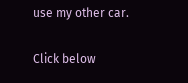use my other car.

Click below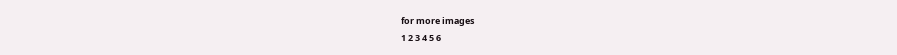for more images
1 2 3 4 5 6